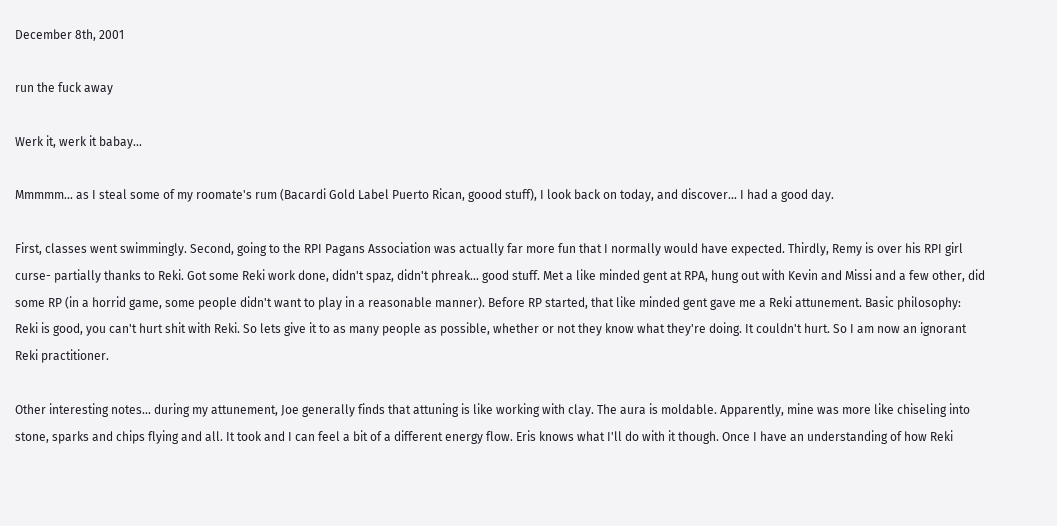December 8th, 2001

run the fuck away

Werk it, werk it babay...

Mmmmm... as I steal some of my roomate's rum (Bacardi Gold Label Puerto Rican, goood stuff), I look back on today, and discover... I had a good day.

First, classes went swimmingly. Second, going to the RPI Pagans Association was actually far more fun that I normally would have expected. Thirdly, Remy is over his RPI girl curse- partially thanks to Reki. Got some Reki work done, didn't spaz, didn't phreak... good stuff. Met a like minded gent at RPA, hung out with Kevin and Missi and a few other, did some RP (in a horrid game, some people didn't want to play in a reasonable manner). Before RP started, that like minded gent gave me a Reki attunement. Basic philosophy: Reki is good, you can't hurt shit with Reki. So lets give it to as many people as possible, whether or not they know what they're doing. It couldn't hurt. So I am now an ignorant Reki practitioner.

Other interesting notes... during my attunement, Joe generally finds that attuning is like working with clay. The aura is moldable. Apparently, mine was more like chiseling into stone, sparks and chips flying and all. It took and I can feel a bit of a different energy flow. Eris knows what I'll do with it though. Once I have an understanding of how Reki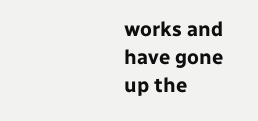works and have gone up the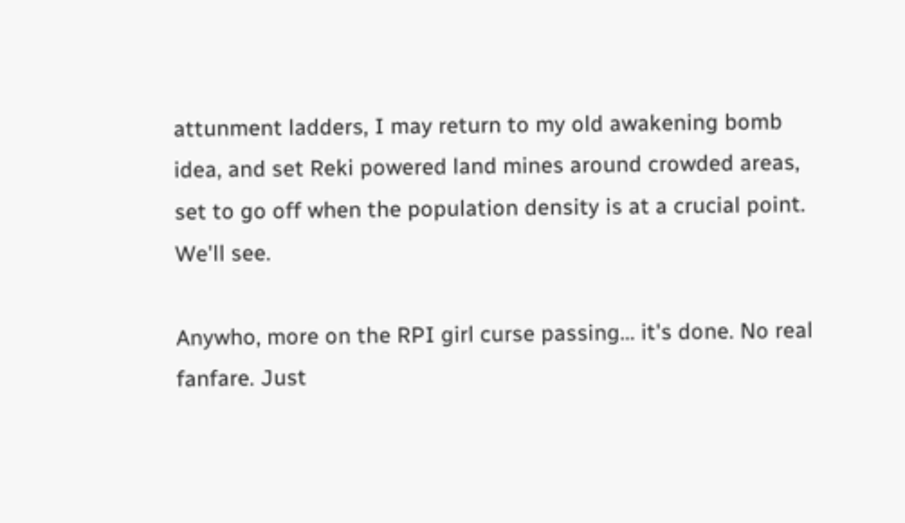attunment ladders, I may return to my old awakening bomb idea, and set Reki powered land mines around crowded areas, set to go off when the population density is at a crucial point. We'll see.

Anywho, more on the RPI girl curse passing... it's done. No real fanfare. Just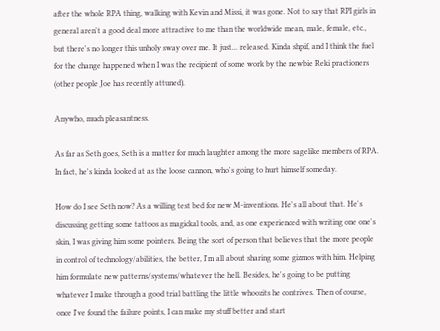after the whole RPA thing, walking with Kevin and Missi, it was gone. Not to say that RPI girls in general aren't a good deal more attractive to me than the worldwide mean, male, female, etc., but there's no longer this unholy sway over me. It just... released. Kinda shpif, and I think the fuel for the change happened when I was the recipient of some work by the newbie Reki practioners (other people Joe has recently attuned).

Anywho, much pleasantness.

As far as Seth goes, Seth is a matter for much laughter among the more sagelike members of RPA. In fact, he's kinda looked at as the loose cannon, who's going to hurt himself someday.

How do I see Seth now? As a willing test bed for new M-inventions. He's all about that. He's discussing getting some tattoos as magickal tools, and, as one experienced with writing one one's skin, I was giving him some pointers. Being the sort of person that believes that the more people in control of technology/abilities, the better, I'm all about sharing some gizmos with him. Helping him formulate new patterns/systems/whatever the hell. Besides, he's going to be putting whatever I make through a good trial battling the little whoozits he contrives. Then of course, once I've found the failure points, I can make my stuff better and start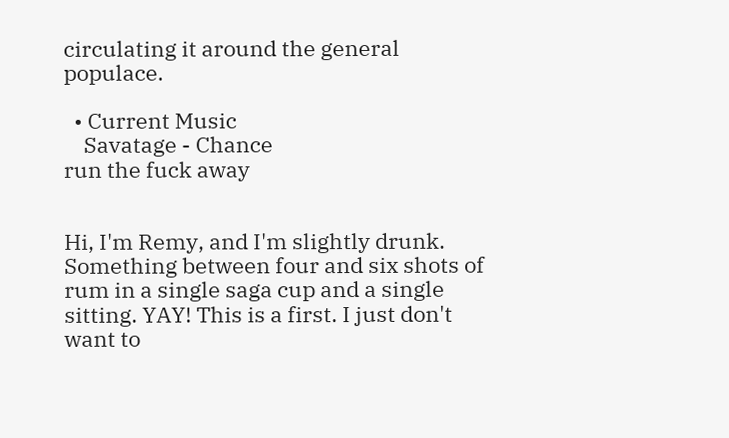circulating it around the general populace.

  • Current Music
    Savatage - Chance
run the fuck away


Hi, I'm Remy, and I'm slightly drunk. Something between four and six shots of rum in a single saga cup and a single sitting. YAY! This is a first. I just don't want to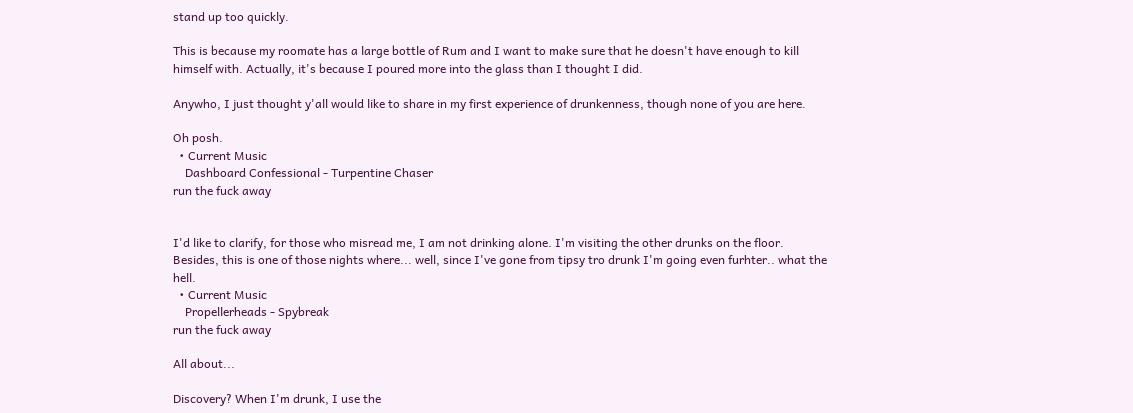stand up too quickly.

This is because my roomate has a large bottle of Rum and I want to make sure that he doesn't have enough to kill himself with. Actually, it's because I poured more into the glass than I thought I did.

Anywho, I just thought y'all would like to share in my first experience of drunkenness, though none of you are here.

Oh posh.
  • Current Music
    Dashboard Confessional - Turpentine Chaser
run the fuck away


I'd like to clarify, for those who misread me, I am not drinking alone. I'm visiting the other drunks on the floor. Besides, this is one of those nights where... well, since I've gone from tipsy tro drunk I'm going even furhter.. what the hell.
  • Current Music
    Propellerheads - Spybreak
run the fuck away

All about...

Discovery? When I'm drunk, I use the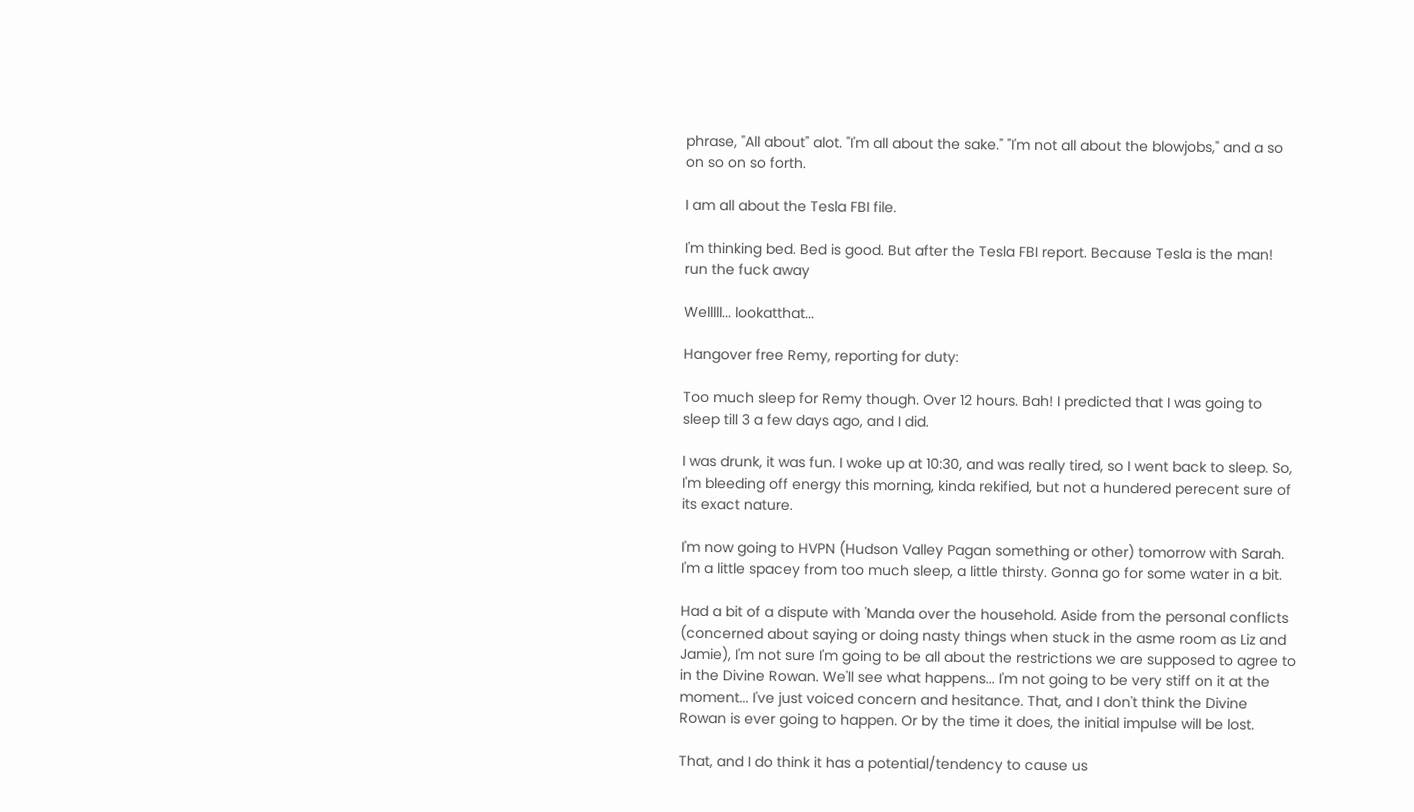phrase, "All about" alot. "I'm all about the sake." "I'm not all about the blowjobs," and a so on so on so forth.

I am all about the Tesla FBI file.

I'm thinking bed. Bed is good. But after the Tesla FBI report. Because Tesla is the man!
run the fuck away

Welllll... lookatthat...

Hangover free Remy, reporting for duty:

Too much sleep for Remy though. Over 12 hours. Bah! I predicted that I was going to sleep till 3 a few days ago, and I did.

I was drunk, it was fun. I woke up at 10:30, and was really tired, so I went back to sleep. So, I'm bleeding off energy this morning, kinda rekified, but not a hundered perecent sure of its exact nature.

I'm now going to HVPN (Hudson Valley Pagan something or other) tomorrow with Sarah. I'm a little spacey from too much sleep, a little thirsty. Gonna go for some water in a bit.

Had a bit of a dispute with 'Manda over the household. Aside from the personal conflicts (concerned about saying or doing nasty things when stuck in the asme room as Liz and Jamie), I'm not sure I'm going to be all about the restrictions we are supposed to agree to in the Divine Rowan. We'll see what happens... I'm not going to be very stiff on it at the moment... I've just voiced concern and hesitance. That, and I don't think the Divine Rowan is ever going to happen. Or by the time it does, the initial impulse will be lost.

That, and I do think it has a potential/tendency to cause us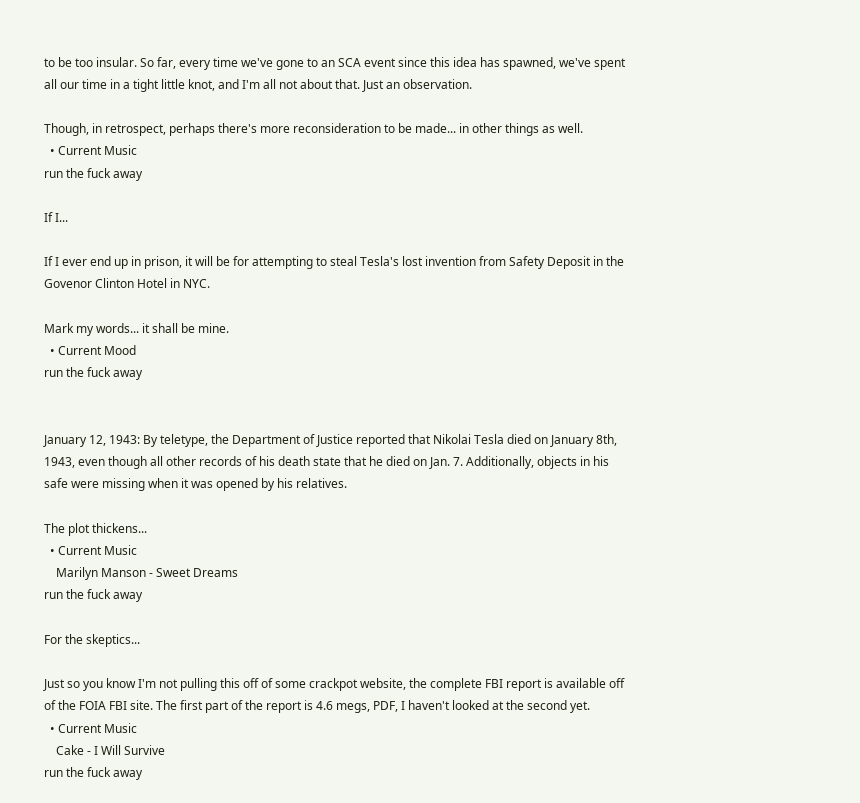to be too insular. So far, every time we've gone to an SCA event since this idea has spawned, we've spent all our time in a tight little knot, and I'm all not about that. Just an observation.

Though, in retrospect, perhaps there's more reconsideration to be made... in other things as well.
  • Current Music
run the fuck away

If I...

If I ever end up in prison, it will be for attempting to steal Tesla's lost invention from Safety Deposit in the Govenor Clinton Hotel in NYC.

Mark my words... it shall be mine.
  • Current Mood
run the fuck away


January 12, 1943: By teletype, the Department of Justice reported that Nikolai Tesla died on January 8th, 1943, even though all other records of his death state that he died on Jan. 7. Additionally, objects in his safe were missing when it was opened by his relatives.

The plot thickens...
  • Current Music
    Marilyn Manson - Sweet Dreams
run the fuck away

For the skeptics...

Just so you know I'm not pulling this off of some crackpot website, the complete FBI report is available off of the FOIA FBI site. The first part of the report is 4.6 megs, PDF, I haven't looked at the second yet.
  • Current Music
    Cake - I Will Survive
run the fuck away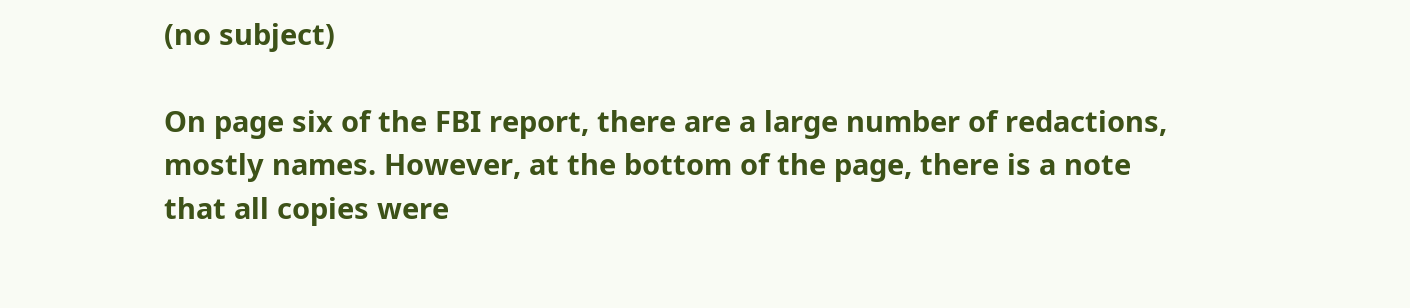(no subject)

On page six of the FBI report, there are a large number of redactions, mostly names. However, at the bottom of the page, there is a note that all copies were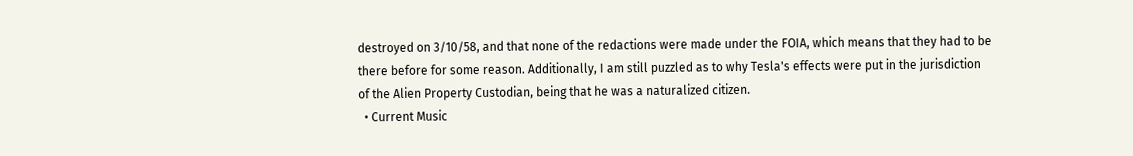destroyed on 3/10/58, and that none of the redactions were made under the FOIA, which means that they had to be there before for some reason. Additionally, I am still puzzled as to why Tesla's effects were put in the jurisdiction of the Alien Property Custodian, being that he was a naturalized citizen.
  • Current Music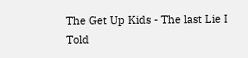The Get Up Kids - The last Lie I Told